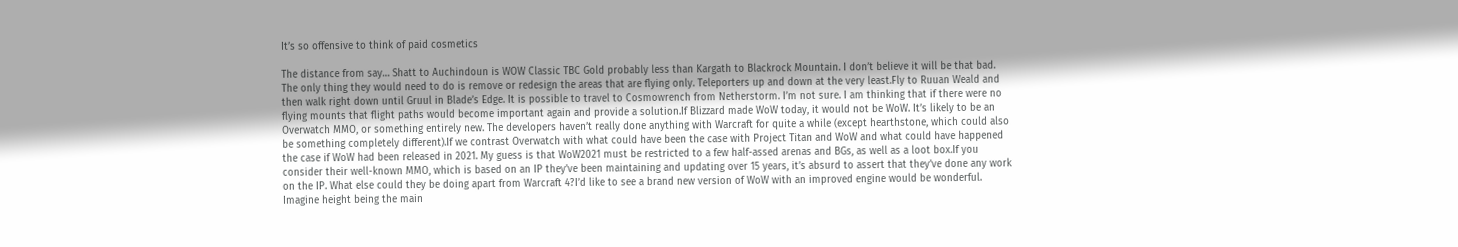It’s so offensive to think of paid cosmetics

The distance from say… Shatt to Auchindoun is WOW Classic TBC Gold probably less than Kargath to Blackrock Mountain. I don’t believe it will be that bad. The only thing they would need to do is remove or redesign the areas that are flying only. Teleporters up and down at the very least.Fly to Ruuan Weald and then walk right down until Gruul in Blade’s Edge. It is possible to travel to Cosmowrench from Netherstorm. I’m not sure. I am thinking that if there were no flying mounts that flight paths would become important again and provide a solution.If Blizzard made WoW today, it would not be WoW. It’s likely to be an Overwatch MMO, or something entirely new. The developers haven’t really done anything with Warcraft for quite a while (except hearthstone, which could also be something completely different).If we contrast Overwatch with what could have been the case with Project Titan and WoW and what could have happened the case if WoW had been released in 2021. My guess is that WoW2021 must be restricted to a few half-assed arenas and BGs, as well as a loot box.If you consider their well-known MMO, which is based on an IP they’ve been maintaining and updating over 15 years, it’s absurd to assert that they’ve done any work on the IP. What else could they be doing apart from Warcraft 4?I’d like to see a brand new version of WoW with an improved engine would be wonderful. Imagine height being the main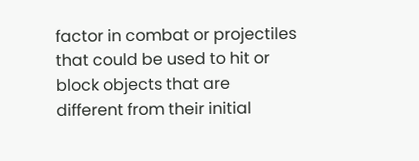factor in combat or projectiles that could be used to hit or block objects that are different from their initial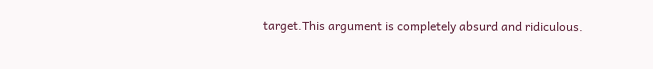target.This argument is completely absurd and ridiculous.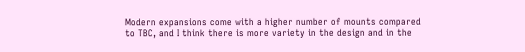Modern expansions come with a higher number of mounts compared to TBC, and I think there is more variety in the design and in the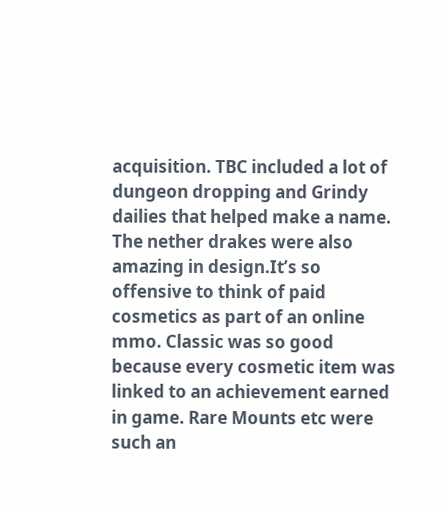acquisition. TBC included a lot of dungeon dropping and Grindy dailies that helped make a name. The nether drakes were also amazing in design.It’s so offensive to think of paid cosmetics as part of an online mmo. Classic was so good because every cosmetic item was linked to an achievement earned in game. Rare Mounts etc were such an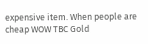expensive item. When people are cheap WOW TBC Gold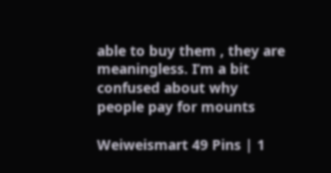able to buy them , they are meaningless. I’m a bit confused about why people pay for mounts

Weiweismart 49 Pins | 1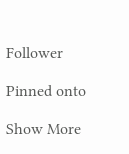Follower

Pinned onto

Show More